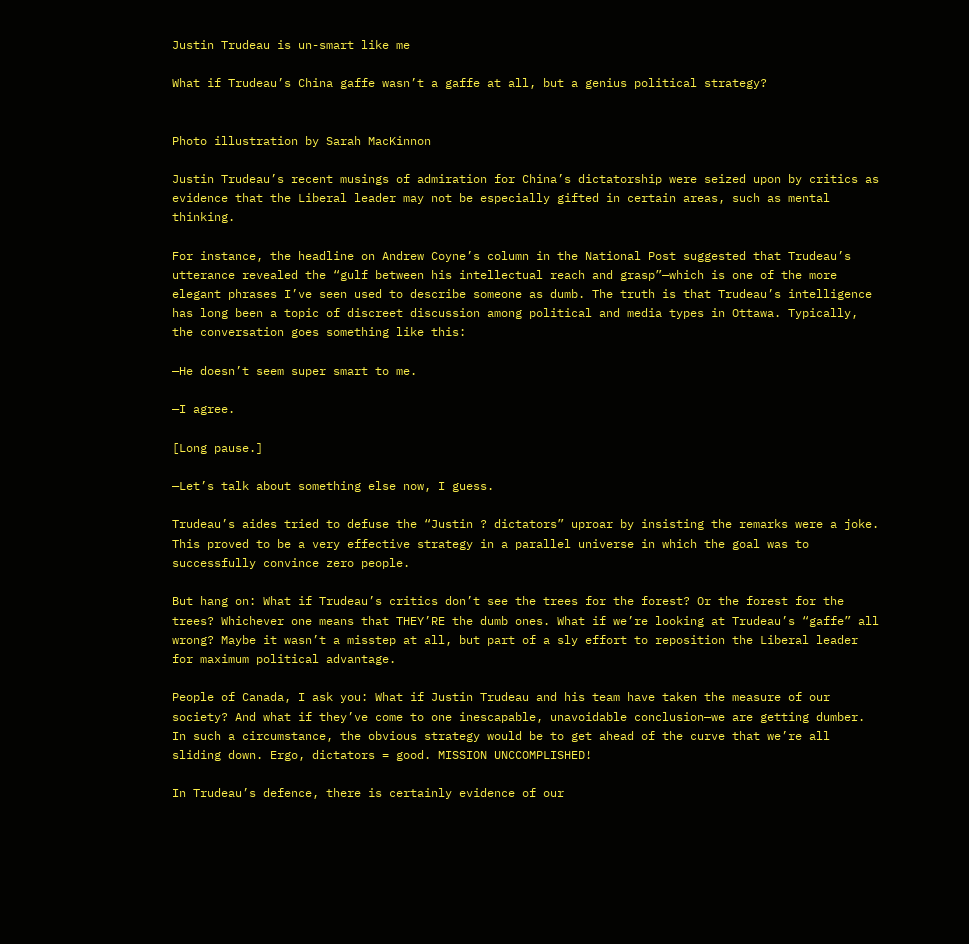Justin Trudeau is un-smart like me

What if Trudeau’s China gaffe wasn’t a gaffe at all, but a genius political strategy?


Photo illustration by Sarah MacKinnon

Justin Trudeau’s recent musings of admiration for China’s dictatorship were seized upon by critics as evidence that the Liberal leader may not be especially gifted in certain areas, such as mental thinking.

For instance, the headline on Andrew Coyne’s column in the National Post suggested that Trudeau’s utterance revealed the “gulf between his intellectual reach and grasp”—which is one of the more elegant phrases I’ve seen used to describe someone as dumb. The truth is that Trudeau’s intelligence has long been a topic of discreet discussion among political and media types in Ottawa. Typically, the conversation goes something like this:

—He doesn’t seem super smart to me.

—I agree.

[Long pause.]

—Let’s talk about something else now, I guess.

Trudeau’s aides tried to defuse the “Justin ? dictators” uproar by insisting the remarks were a joke. This proved to be a very effective strategy in a parallel universe in which the goal was to successfully convince zero people.

But hang on: What if Trudeau’s critics don’t see the trees for the forest? Or the forest for the trees? Whichever one means that THEY’RE the dumb ones. What if we’re looking at Trudeau’s “gaffe” all wrong? Maybe it wasn’t a misstep at all, but part of a sly effort to reposition the Liberal leader for maximum political advantage.

People of Canada, I ask you: What if Justin Trudeau and his team have taken the measure of our society? And what if they’ve come to one inescapable, unavoidable conclusion—we are getting dumber. In such a circumstance, the obvious strategy would be to get ahead of the curve that we’re all sliding down. Ergo, dictators = good. MISSION UNCCOMPLISHED!

In Trudeau’s defence, there is certainly evidence of our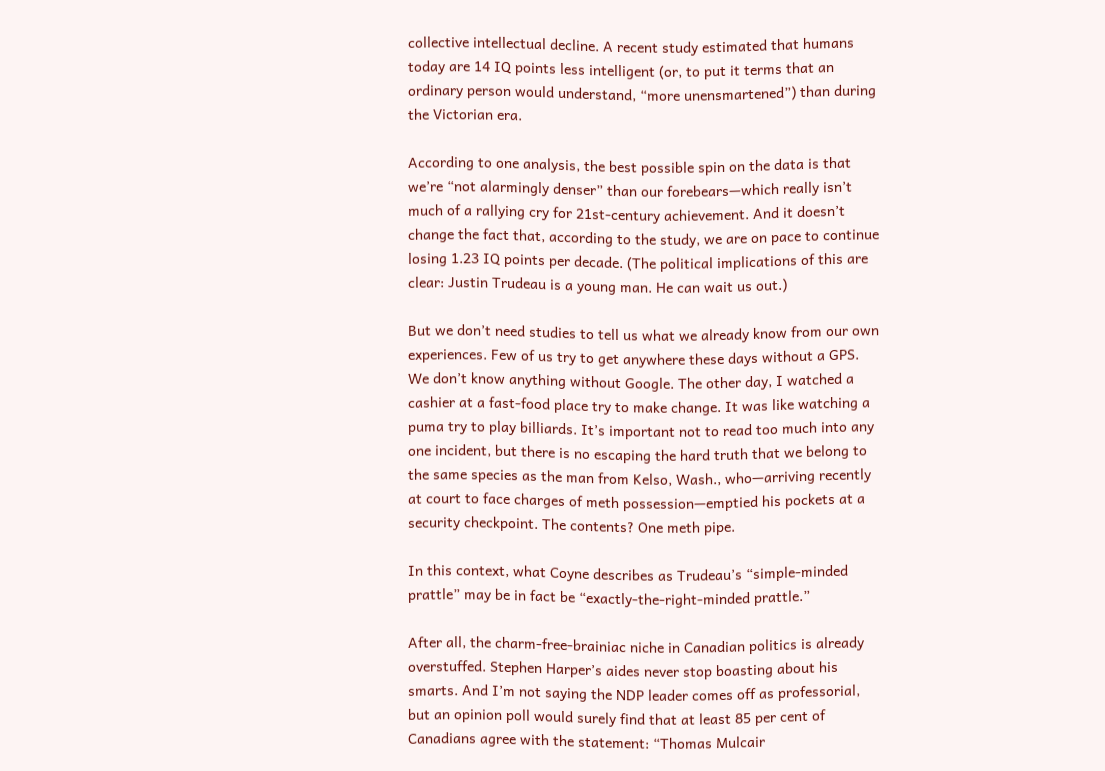collective intellectual decline. A recent study estimated that humans today are 14 IQ points less intelligent (or, to put it terms that an ordinary person would understand, “more unensmartened”) than during the Victorian era.

According to one analysis, the best possible spin on the data is that we’re “not alarmingly denser” than our forebears—which really isn’t much of a rallying cry for 21st-century achievement. And it doesn’t change the fact that, according to the study, we are on pace to continue losing 1.23 IQ points per decade. (The political implications of this are clear: Justin Trudeau is a young man. He can wait us out.)

But we don’t need studies to tell us what we already know from our own experiences. Few of us try to get anywhere these days without a GPS. We don’t know anything without Google. The other day, I watched a cashier at a fast-food place try to make change. It was like watching a puma try to play billiards. It’s important not to read too much into any one incident, but there is no escaping the hard truth that we belong to the same species as the man from Kelso, Wash., who—arriving recently at court to face charges of meth possession—emptied his pockets at a security checkpoint. The contents? One meth pipe.

In this context, what Coyne describes as Trudeau’s “simple-minded prattle” may be in fact be “exactly-the-right-minded prattle.”

After all, the charm-free-brainiac niche in Canadian politics is already overstuffed. Stephen Harper’s aides never stop boasting about his smarts. And I’m not saying the NDP leader comes off as professorial, but an opinion poll would surely find that at least 85 per cent of Canadians agree with the statement: “Thomas Mulcair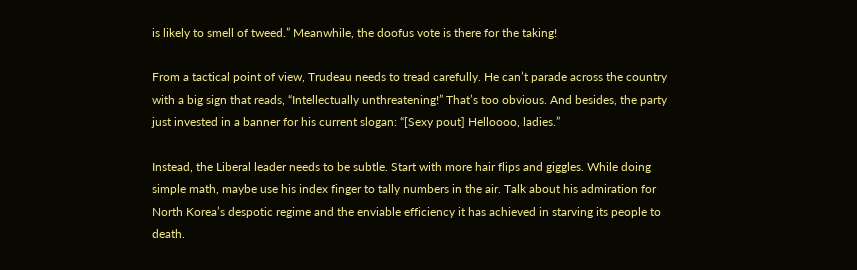is likely to smell of tweed.” Meanwhile, the doofus vote is there for the taking!

From a tactical point of view, Trudeau needs to tread carefully. He can’t parade across the country with a big sign that reads, “Intellectually unthreatening!” That’s too obvious. And besides, the party just invested in a banner for his current slogan: “[Sexy pout] Helloooo, ladies.”

Instead, the Liberal leader needs to be subtle. Start with more hair flips and giggles. While doing simple math, maybe use his index finger to tally numbers in the air. Talk about his admiration for North Korea’s despotic regime and the enviable efficiency it has achieved in starving its people to death.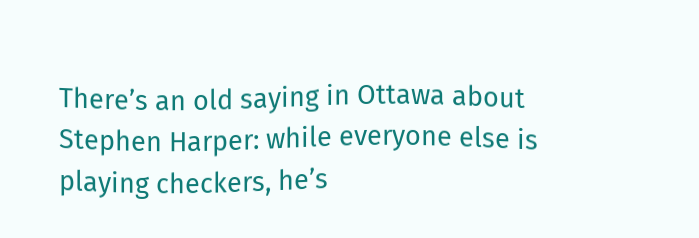There’s an old saying in Ottawa about Stephen Harper: while everyone else is playing checkers, he’s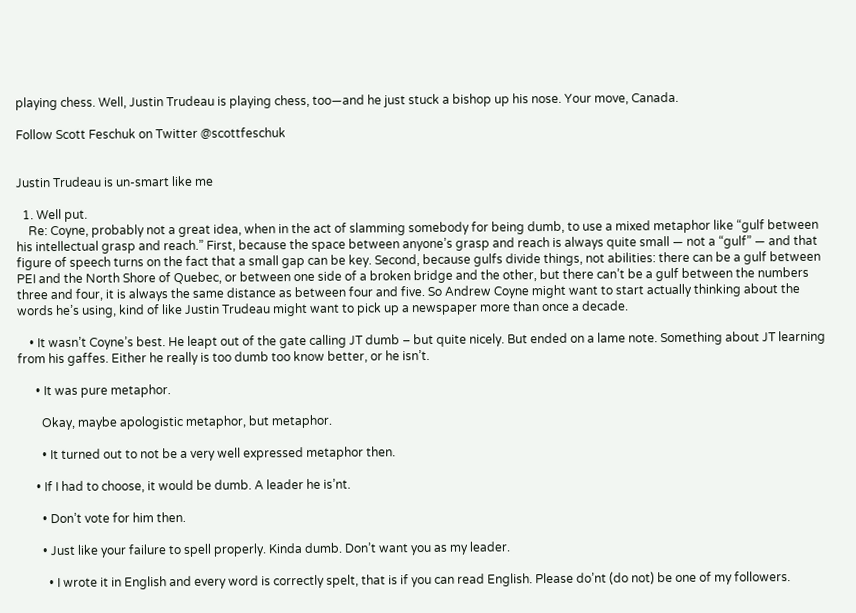playing chess. Well, Justin Trudeau is playing chess, too—and he just stuck a bishop up his nose. Your move, Canada.

Follow Scott Feschuk on Twitter @scottfeschuk


Justin Trudeau is un-smart like me

  1. Well put.
    Re: Coyne, probably not a great idea, when in the act of slamming somebody for being dumb, to use a mixed metaphor like “gulf between his intellectual grasp and reach.” First, because the space between anyone’s grasp and reach is always quite small — not a “gulf” — and that figure of speech turns on the fact that a small gap can be key. Second, because gulfs divide things, not abilities: there can be a gulf between PEI and the North Shore of Quebec, or between one side of a broken bridge and the other, but there can’t be a gulf between the numbers three and four, it is always the same distance as between four and five. So Andrew Coyne might want to start actually thinking about the words he’s using, kind of like Justin Trudeau might want to pick up a newspaper more than once a decade.

    • It wasn’t Coyne’s best. He leapt out of the gate calling JT dumb – but quite nicely. But ended on a lame note. Something about JT learning from his gaffes. Either he really is too dumb too know better, or he isn’t.

      • It was pure metaphor.

        Okay, maybe apologistic metaphor, but metaphor.

        • It turned out to not be a very well expressed metaphor then.

      • If I had to choose, it would be dumb. A leader he is’nt.

        • Don’t vote for him then.

        • Just like your failure to spell properly. Kinda dumb. Don’t want you as my leader.

          • I wrote it in English and every word is correctly spelt, that is if you can read English. Please do’nt (do not) be one of my followers.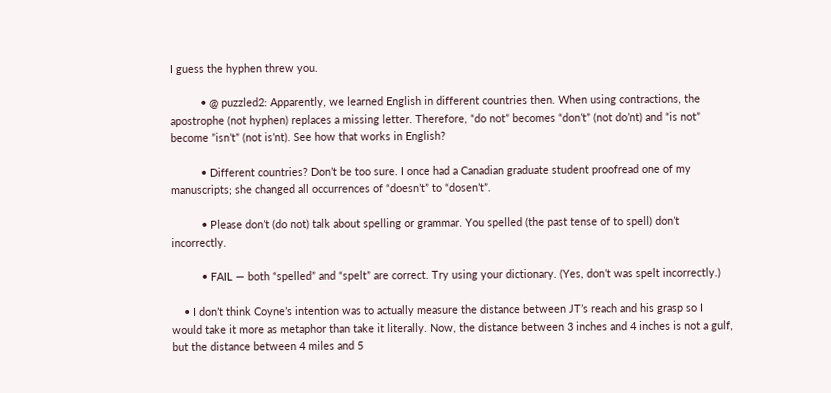I guess the hyphen threw you.

          • @ puzzled2: Apparently, we learned English in different countries then. When using contractions, the apostrophe (not hyphen) replaces a missing letter. Therefore, “do not” becomes “don’t” (not do’nt) and “is not” become ”isn’t” (not is’nt). See how that works in English?

          • Different countries? Don’t be too sure. I once had a Canadian graduate student proofread one of my manuscripts; she changed all occurrences of “doesn’t” to “dosen’t”.

          • Please don’t (do not) talk about spelling or grammar. You spelled (the past tense of to spell) don’t incorrectly.

          • FAIL — both “spelled” and “spelt” are correct. Try using your dictionary. (Yes, don’t was spelt incorrectly.)

    • I don’t think Coyne’s intention was to actually measure the distance between JT’s reach and his grasp so I would take it more as metaphor than take it literally. Now, the distance between 3 inches and 4 inches is not a gulf, but the distance between 4 miles and 5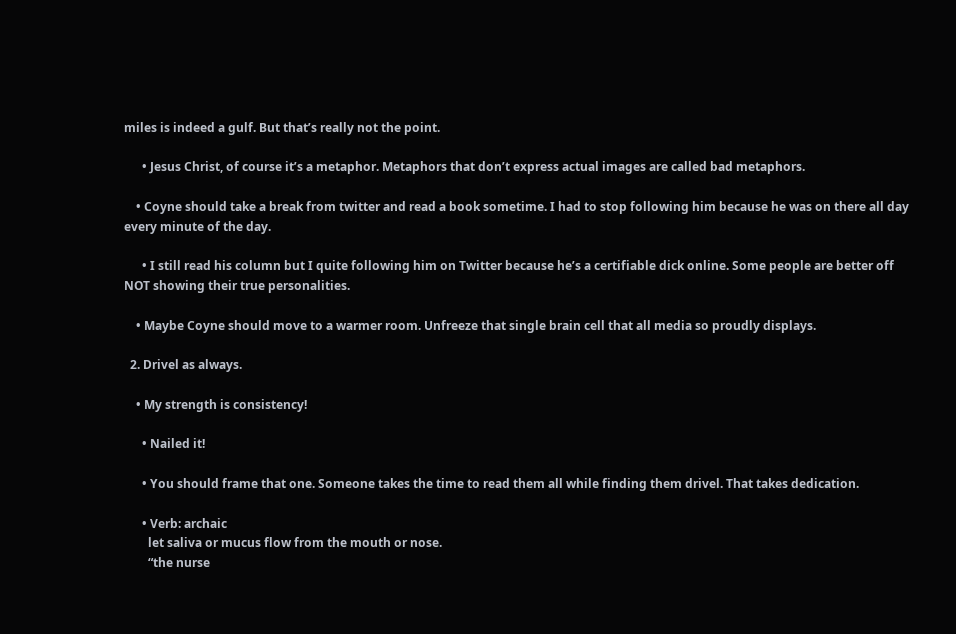miles is indeed a gulf. But that’s really not the point.

      • Jesus Christ, of course it’s a metaphor. Metaphors that don’t express actual images are called bad metaphors.

    • Coyne should take a break from twitter and read a book sometime. I had to stop following him because he was on there all day every minute of the day.

      • I still read his column but I quite following him on Twitter because he’s a certifiable dick online. Some people are better off NOT showing their true personalities.

    • Maybe Coyne should move to a warmer room. Unfreeze that single brain cell that all media so proudly displays.

  2. Drivel as always.

    • My strength is consistency!

      • Nailed it!

      • You should frame that one. Someone takes the time to read them all while finding them drivel. That takes dedication.

      • Verb: archaic
        let saliva or mucus flow from the mouth or nose.
        “the nurse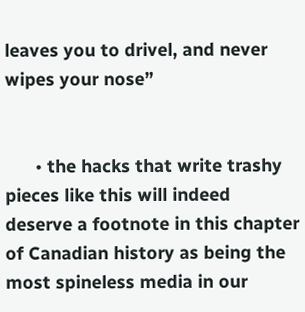leaves you to drivel, and never wipes your nose”


      • the hacks that write trashy pieces like this will indeed deserve a footnote in this chapter of Canadian history as being the most spineless media in our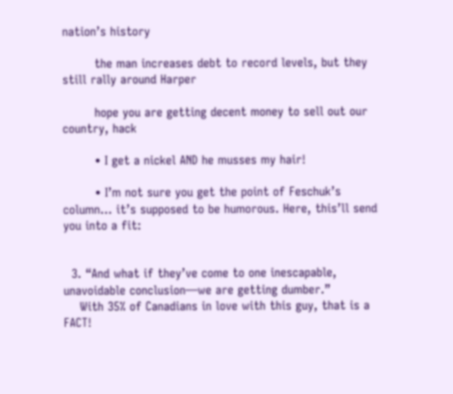nation’s history

        the man increases debt to record levels, but they still rally around Harper

        hope you are getting decent money to sell out our country, hack

        • I get a nickel AND he musses my hair!

        • I’m not sure you get the point of Feschuk’s column… it’s supposed to be humorous. Here, this’ll send you into a fit:


  3. “And what if they’ve come to one inescapable, unavoidable conclusion—we are getting dumber.”
    With 35% of Canadians in love with this guy, that is a FACT!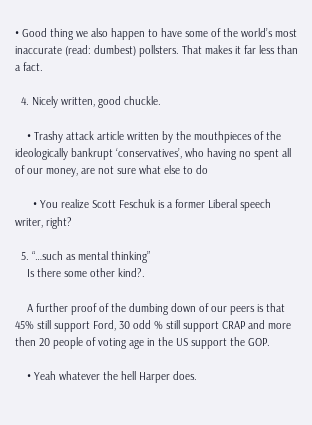• Good thing we also happen to have some of the world’s most inaccurate (read: dumbest) pollsters. That makes it far less than a fact.

  4. Nicely written, good chuckle.

    • Trashy attack article written by the mouthpieces of the ideologically bankrupt ‘conservatives’, who having no spent all of our money, are not sure what else to do

      • You realize Scott Feschuk is a former Liberal speech writer, right?

  5. “…such as mental thinking”
    Is there some other kind?.

    A further proof of the dumbing down of our peers is that 45% still support Ford, 30 odd % still support CRAP and more then 20 people of voting age in the US support the GOP.

    • Yeah whatever the hell Harper does.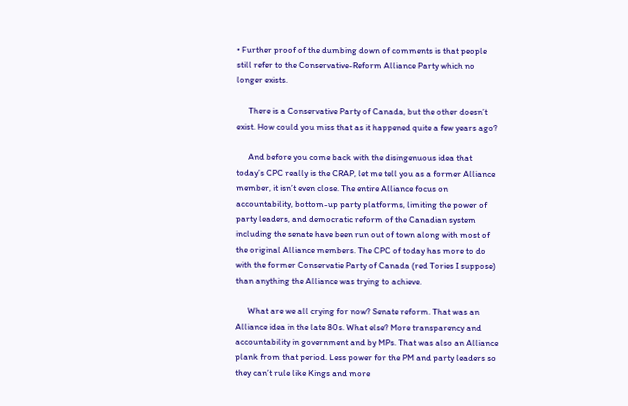• Further proof of the dumbing down of comments is that people still refer to the Conservative-Reform Alliance Party which no longer exists.

      There is a Conservative Party of Canada, but the other doesn’t exist. How could you miss that as it happened quite a few years ago?

      And before you come back with the disingenuous idea that today’s CPC really is the CRAP, let me tell you as a former Alliance member, it isn’t even close. The entire Alliance focus on accountability, bottom-up party platforms, limiting the power of party leaders, and democratic reform of the Canadian system including the senate have been run out of town along with most of the original Alliance members. The CPC of today has more to do with the former Conservatie Party of Canada (red Tories I suppose) than anything the Alliance was trying to achieve.

      What are we all crying for now? Senate reform. That was an Alliance idea in the late 80s. What else? More transparency and accountability in government and by MPs. That was also an Alliance plank from that period. Less power for the PM and party leaders so they can’t rule like Kings and more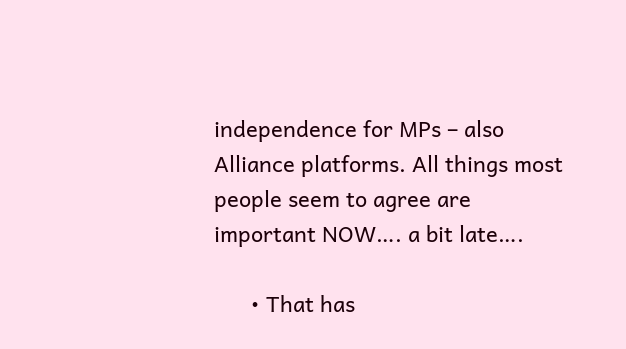independence for MPs – also Alliance platforms. All things most people seem to agree are important NOW…. a bit late….

      • That has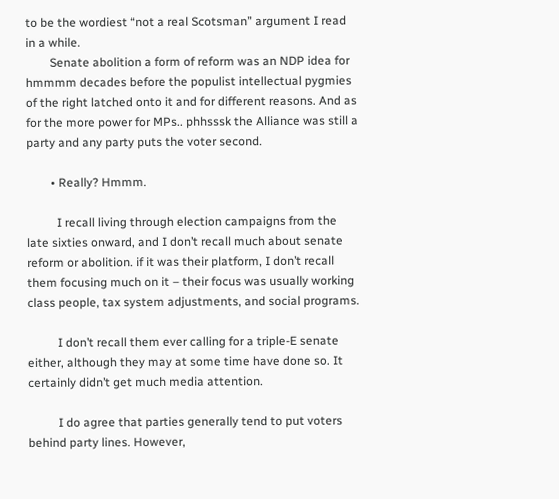to be the wordiest “not a real Scotsman” argument I read in a while.
        Senate abolition a form of reform was an NDP idea for hmmmm decades before the populist intellectual pygmies of the right latched onto it and for different reasons. And as for the more power for MPs.. phhsssk the Alliance was still a party and any party puts the voter second.

        • Really? Hmmm.

          I recall living through election campaigns from the late sixties onward, and I don’t recall much about senate reform or abolition. if it was their platform, I don’t recall them focusing much on it – their focus was usually working class people, tax system adjustments, and social programs.

          I don’t recall them ever calling for a triple-E senate either, although they may at some time have done so. It certainly didn’t get much media attention.

          I do agree that parties generally tend to put voters behind party lines. However,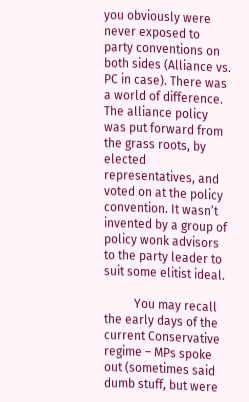you obviously were never exposed to party conventions on both sides (Alliance vs. PC in case). There was a world of difference. The alliance policy was put forward from the grass roots, by elected representatives, and voted on at the policy convention. It wasn’t invented by a group of policy wonk advisors to the party leader to suit some elitist ideal.

          You may recall the early days of the current Conservative regime – MPs spoke out (sometimes said dumb stuff, but were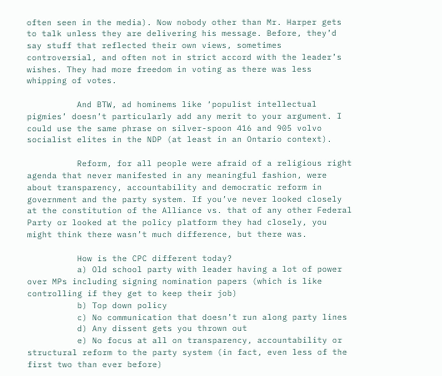often seen in the media). Now nobody other than Mr. Harper gets to talk unless they are delivering his message. Before, they’d say stuff that reflected their own views, sometimes controversial, and often not in strict accord with the leader’s wishes. They had more freedom in voting as there was less whipping of votes.

          And BTW, ad hominems like ‘populist intellectual pigmies’ doesn’t particularly add any merit to your argument. I could use the same phrase on silver-spoon 416 and 905 volvo socialist elites in the NDP (at least in an Ontario context).

          Reform, for all people were afraid of a religious right agenda that never manifested in any meaningful fashion, were about transparency, accountability and democratic reform in government and the party system. If you’ve never looked closely at the constitution of the Alliance vs. that of any other Federal Party or looked at the policy platform they had closely, you might think there wasn’t much difference, but there was.

          How is the CPC different today?
          a) Old school party with leader having a lot of power over MPs including signing nomination papers (which is like controlling if they get to keep their job)
          b) Top down policy
          c) No communication that doesn’t run along party lines
          d) Any dissent gets you thrown out
          e) No focus at all on transparency, accountability or structural reform to the party system (in fact, even less of the first two than ever before)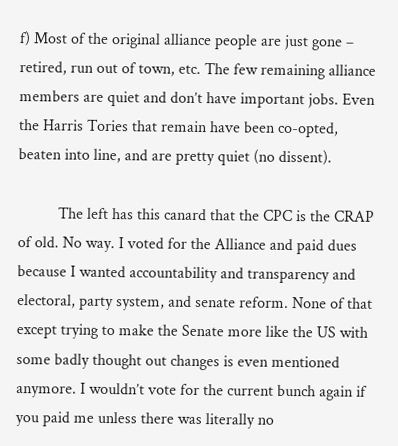f) Most of the original alliance people are just gone – retired, run out of town, etc. The few remaining alliance members are quiet and don’t have important jobs. Even the Harris Tories that remain have been co-opted, beaten into line, and are pretty quiet (no dissent).

          The left has this canard that the CPC is the CRAP of old. No way. I voted for the Alliance and paid dues because I wanted accountability and transparency and electoral, party system, and senate reform. None of that except trying to make the Senate more like the US with some badly thought out changes is even mentioned anymore. I wouldn’t vote for the current bunch again if you paid me unless there was literally no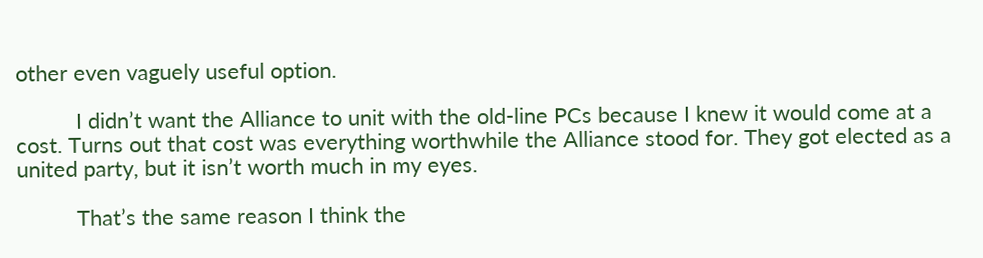other even vaguely useful option.

          I didn’t want the Alliance to unit with the old-line PCs because I knew it would come at a cost. Turns out that cost was everything worthwhile the Alliance stood for. They got elected as a united party, but it isn’t worth much in my eyes.

          That’s the same reason I think the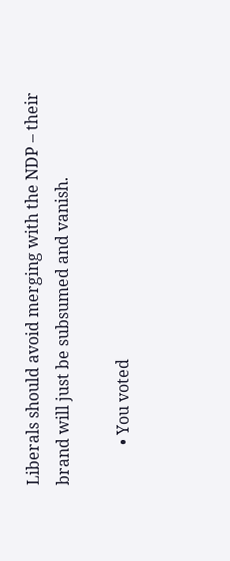Liberals should avoid merging with the NDP – their brand will just be subsumed and vanish.

          • You voted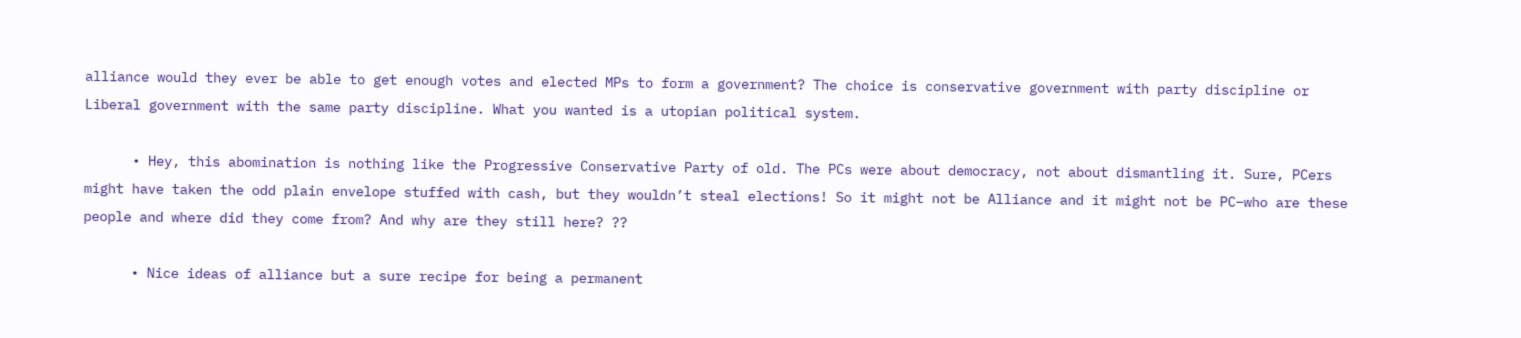alliance would they ever be able to get enough votes and elected MPs to form a government? The choice is conservative government with party discipline or Liberal government with the same party discipline. What you wanted is a utopian political system.

      • Hey, this abomination is nothing like the Progressive Conservative Party of old. The PCs were about democracy, not about dismantling it. Sure, PCers might have taken the odd plain envelope stuffed with cash, but they wouldn’t steal elections! So it might not be Alliance and it might not be PC–who are these people and where did they come from? And why are they still here? ??

      • Nice ideas of alliance but a sure recipe for being a permanent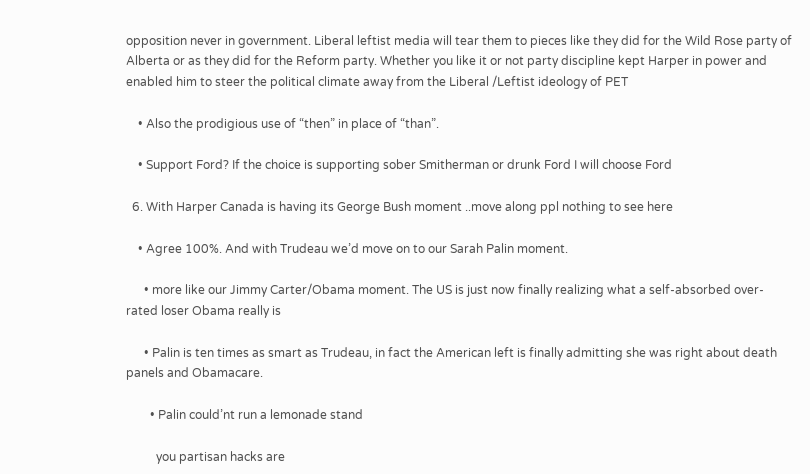opposition never in government. Liberal leftist media will tear them to pieces like they did for the Wild Rose party of Alberta or as they did for the Reform party. Whether you like it or not party discipline kept Harper in power and enabled him to steer the political climate away from the Liberal /Leftist ideology of PET

    • Also the prodigious use of “then” in place of “than”.

    • Support Ford? If the choice is supporting sober Smitherman or drunk Ford I will choose Ford

  6. With Harper Canada is having its George Bush moment ..move along ppl nothing to see here

    • Agree 100%. And with Trudeau we’d move on to our Sarah Palin moment.

      • more like our Jimmy Carter/Obama moment. The US is just now finally realizing what a self-absorbed over-rated loser Obama really is

      • Palin is ten times as smart as Trudeau, in fact the American left is finally admitting she was right about death panels and Obamacare.

        • Palin could’nt run a lemonade stand

          you partisan hacks are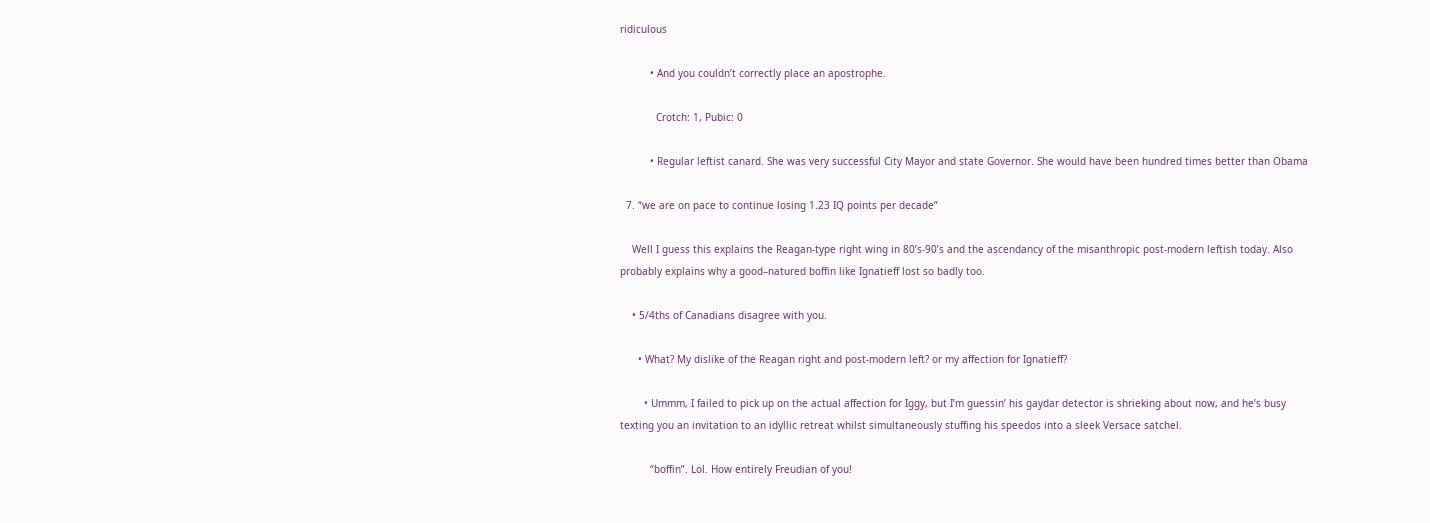ridiculous

          • And you couldn’t correctly place an apostrophe.

            Crotch: 1, Pubic: 0

          • Regular leftist canard. She was very successful City Mayor and state Governor. She would have been hundred times better than Obama

  7. “we are on pace to continue losing 1.23 IQ points per decade”

    Well I guess this explains the Reagan-type right wing in 80’s-90’s and the ascendancy of the misanthropic post-modern leftish today. Also probably explains why a good–natured boffin like Ignatieff lost so badly too.

    • 5/4ths of Canadians disagree with you.

      • What? My dislike of the Reagan right and post-modern left? or my affection for Ignatieff?

        • Ummm, I failed to pick up on the actual affection for Iggy, but I’m guessin’ his gaydar detector is shrieking about now, and he’s busy texting you an invitation to an idyllic retreat whilst simultaneously stuffing his speedos into a sleek Versace satchel.

          “boffin”. Lol. How entirely Freudian of you!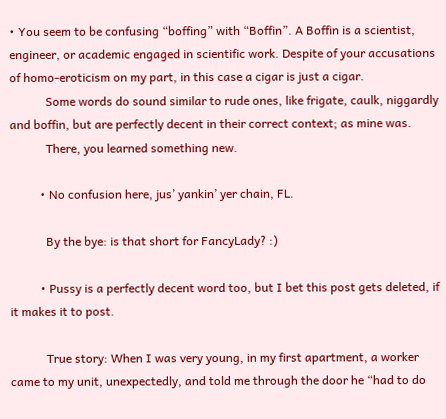• You seem to be confusing “boffing” with “Boffin”. A Boffin is a scientist, engineer, or academic engaged in scientific work. Despite of your accusations of homo-eroticism on my part, in this case a cigar is just a cigar.
            Some words do sound similar to rude ones, like frigate, caulk, niggardly and boffin, but are perfectly decent in their correct context; as mine was.
            There, you learned something new.

          • No confusion here, jus’ yankin’ yer chain, FL.

            By the bye: is that short for FancyLady? :)

          • Pussy is a perfectly decent word too, but I bet this post gets deleted, if it makes it to post.

            True story: When I was very young, in my first apartment, a worker came to my unit, unexpectedly, and told me through the door he “had to do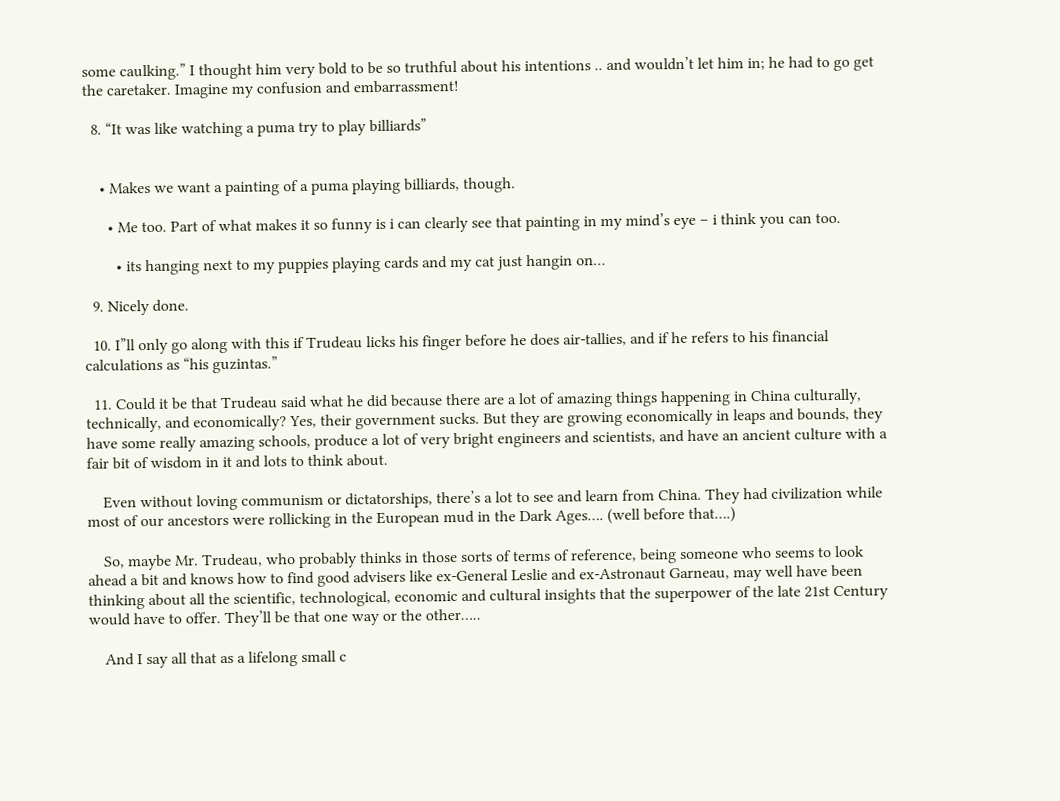some caulking.” I thought him very bold to be so truthful about his intentions .. and wouldn’t let him in; he had to go get the caretaker. Imagine my confusion and embarrassment!

  8. “It was like watching a puma try to play billiards”


    • Makes we want a painting of a puma playing billiards, though.

      • Me too. Part of what makes it so funny is i can clearly see that painting in my mind’s eye – i think you can too.

        • its hanging next to my puppies playing cards and my cat just hangin on…

  9. Nicely done.

  10. I”ll only go along with this if Trudeau licks his finger before he does air-tallies, and if he refers to his financial calculations as “his guzintas.”

  11. Could it be that Trudeau said what he did because there are a lot of amazing things happening in China culturally, technically, and economically? Yes, their government sucks. But they are growing economically in leaps and bounds, they have some really amazing schools, produce a lot of very bright engineers and scientists, and have an ancient culture with a fair bit of wisdom in it and lots to think about.

    Even without loving communism or dictatorships, there’s a lot to see and learn from China. They had civilization while most of our ancestors were rollicking in the European mud in the Dark Ages…. (well before that….)

    So, maybe Mr. Trudeau, who probably thinks in those sorts of terms of reference, being someone who seems to look ahead a bit and knows how to find good advisers like ex-General Leslie and ex-Astronaut Garneau, may well have been thinking about all the scientific, technological, economic and cultural insights that the superpower of the late 21st Century would have to offer. They’ll be that one way or the other…..

    And I say all that as a lifelong small c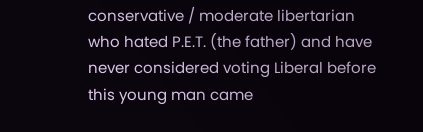conservative / moderate libertarian who hated P.E.T. (the father) and have never considered voting Liberal before this young man came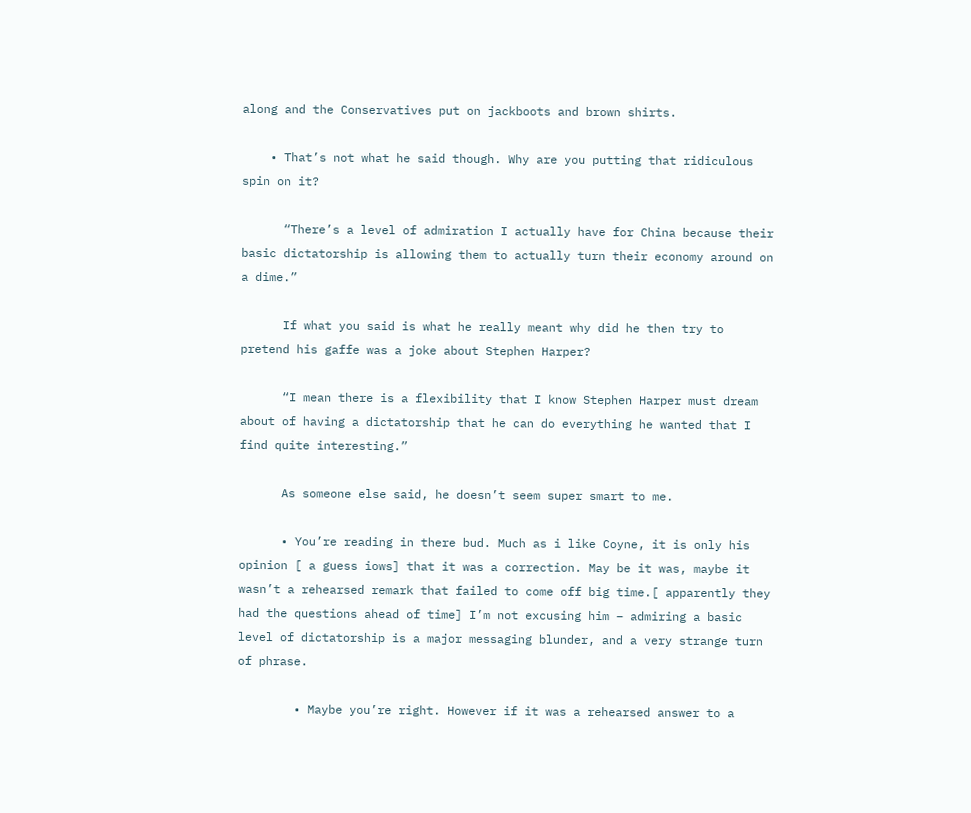along and the Conservatives put on jackboots and brown shirts.

    • That’s not what he said though. Why are you putting that ridiculous spin on it?

      “There’s a level of admiration I actually have for China because their basic dictatorship is allowing them to actually turn their economy around on a dime.”

      If what you said is what he really meant why did he then try to pretend his gaffe was a joke about Stephen Harper?

      “I mean there is a flexibility that I know Stephen Harper must dream about of having a dictatorship that he can do everything he wanted that I find quite interesting.”

      As someone else said, he doesn’t seem super smart to me.

      • You’re reading in there bud. Much as i like Coyne, it is only his opinion [ a guess iows] that it was a correction. May be it was, maybe it wasn’t a rehearsed remark that failed to come off big time.[ apparently they had the questions ahead of time] I’m not excusing him – admiring a basic level of dictatorship is a major messaging blunder, and a very strange turn of phrase.

        • Maybe you’re right. However if it was a rehearsed answer to a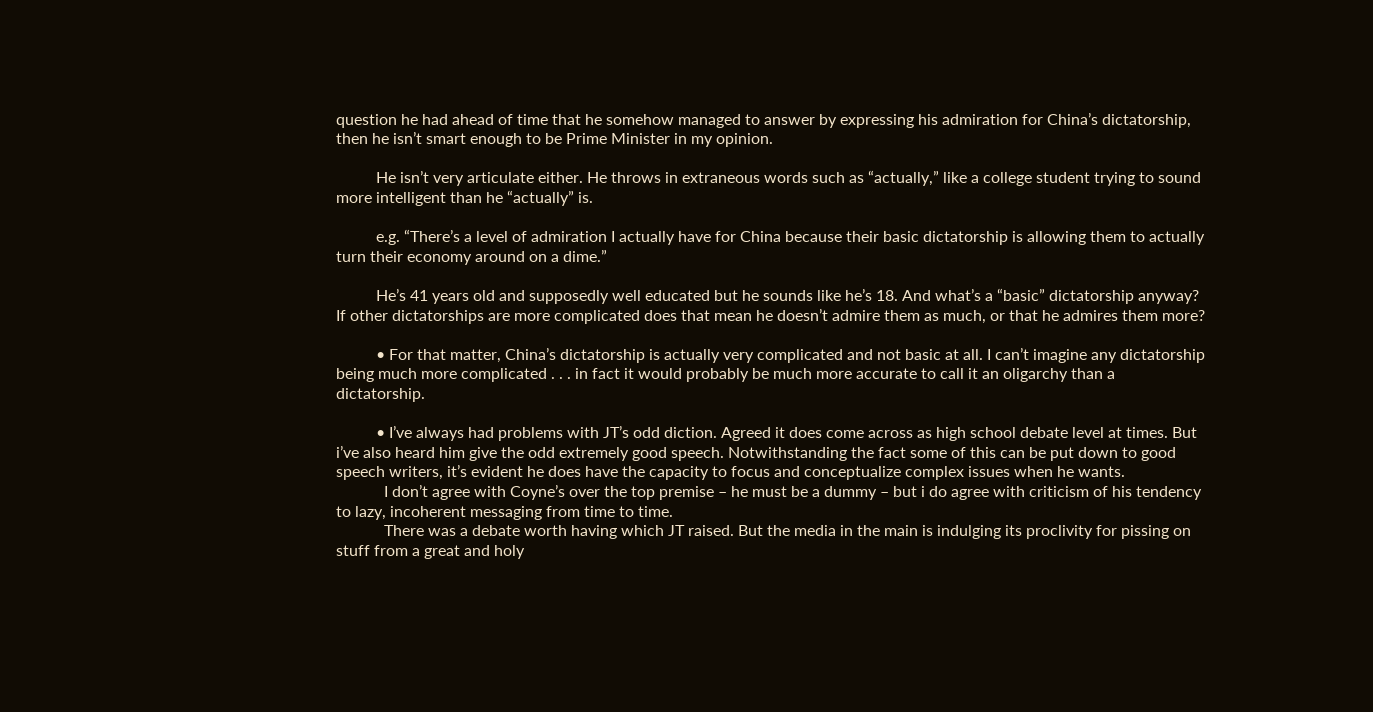question he had ahead of time that he somehow managed to answer by expressing his admiration for China’s dictatorship, then he isn’t smart enough to be Prime Minister in my opinion.

          He isn’t very articulate either. He throws in extraneous words such as “actually,” like a college student trying to sound more intelligent than he “actually” is.

          e.g. “There’s a level of admiration I actually have for China because their basic dictatorship is allowing them to actually turn their economy around on a dime.”

          He’s 41 years old and supposedly well educated but he sounds like he’s 18. And what’s a “basic” dictatorship anyway? If other dictatorships are more complicated does that mean he doesn’t admire them as much, or that he admires them more?

          • For that matter, China’s dictatorship is actually very complicated and not basic at all. I can’t imagine any dictatorship being much more complicated . . . in fact it would probably be much more accurate to call it an oligarchy than a dictatorship.

          • I’ve always had problems with JT’s odd diction. Agreed it does come across as high school debate level at times. But i’ve also heard him give the odd extremely good speech. Notwithstanding the fact some of this can be put down to good speech writers, it’s evident he does have the capacity to focus and conceptualize complex issues when he wants.
            I don’t agree with Coyne’s over the top premise – he must be a dummy – but i do agree with criticism of his tendency to lazy, incoherent messaging from time to time.
            There was a debate worth having which JT raised. But the media in the main is indulging its proclivity for pissing on stuff from a great and holy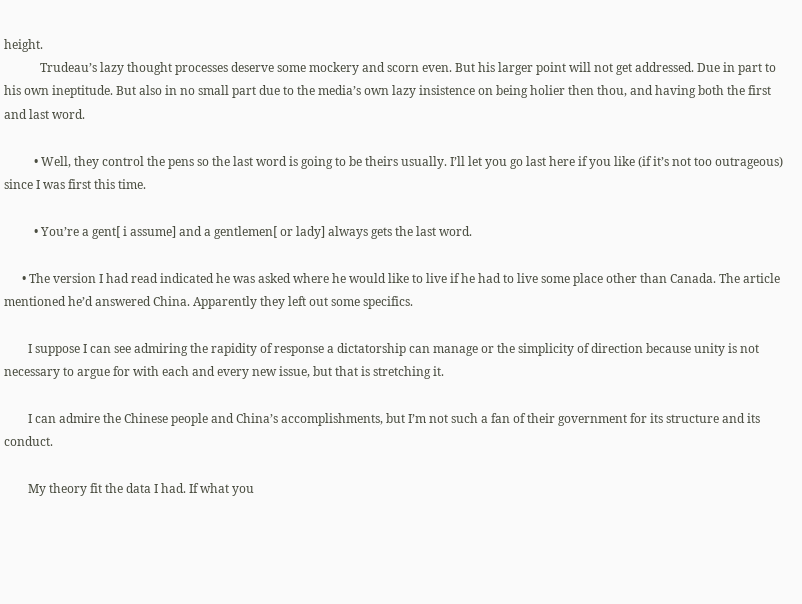height.
            Trudeau’s lazy thought processes deserve some mockery and scorn even. But his larger point will not get addressed. Due in part to his own ineptitude. But also in no small part due to the media’s own lazy insistence on being holier then thou, and having both the first and last word.

          • Well, they control the pens so the last word is going to be theirs usually. I’ll let you go last here if you like (if it’s not too outrageous) since I was first this time.

          • You’re a gent[ i assume] and a gentlemen[ or lady] always gets the last word.

      • The version I had read indicated he was asked where he would like to live if he had to live some place other than Canada. The article mentioned he’d answered China. Apparently they left out some specifics.

        I suppose I can see admiring the rapidity of response a dictatorship can manage or the simplicity of direction because unity is not necessary to argue for with each and every new issue, but that is stretching it.

        I can admire the Chinese people and China’s accomplishments, but I’m not such a fan of their government for its structure and its conduct.

        My theory fit the data I had. If what you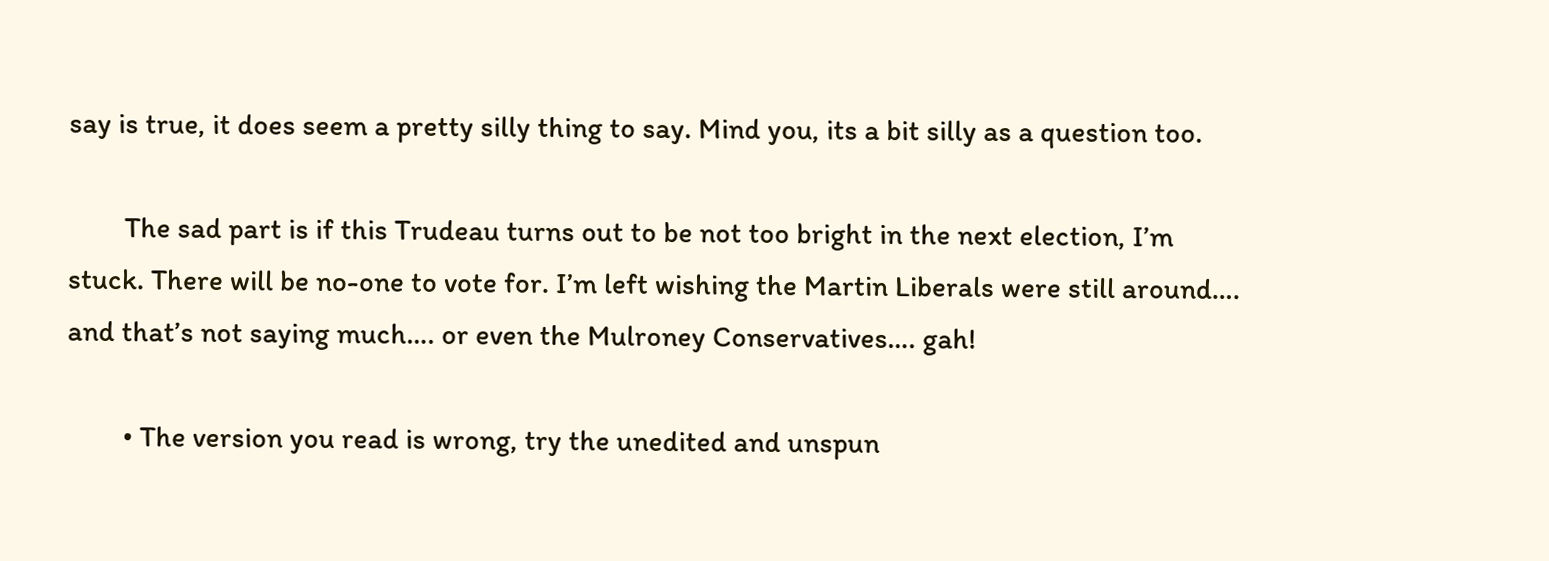say is true, it does seem a pretty silly thing to say. Mind you, its a bit silly as a question too.

        The sad part is if this Trudeau turns out to be not too bright in the next election, I’m stuck. There will be no-one to vote for. I’m left wishing the Martin Liberals were still around…. and that’s not saying much…. or even the Mulroney Conservatives…. gah!

        • The version you read is wrong, try the unedited and unspun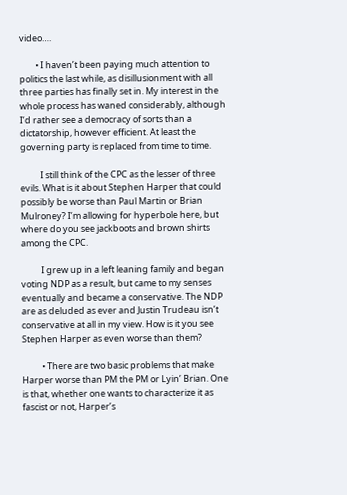video….

        • I haven’t been paying much attention to politics the last while, as disillusionment with all three parties has finally set in. My interest in the whole process has waned considerably, although I’d rather see a democracy of sorts than a dictatorship, however efficient. At least the governing party is replaced from time to time.

          I still think of the CPC as the lesser of three evils. What is it about Stephen Harper that could possibly be worse than Paul Martin or Brian Mulroney? I’m allowing for hyperbole here, but where do you see jackboots and brown shirts among the CPC.

          I grew up in a left leaning family and began voting NDP as a result, but came to my senses eventually and became a conservative. The NDP are as deluded as ever and Justin Trudeau isn’t conservative at all in my view. How is it you see Stephen Harper as even worse than them?

          • There are two basic problems that make Harper worse than PM the PM or Lyin’ Brian. One is that, whether one wants to characterize it as fascist or not, Harper’s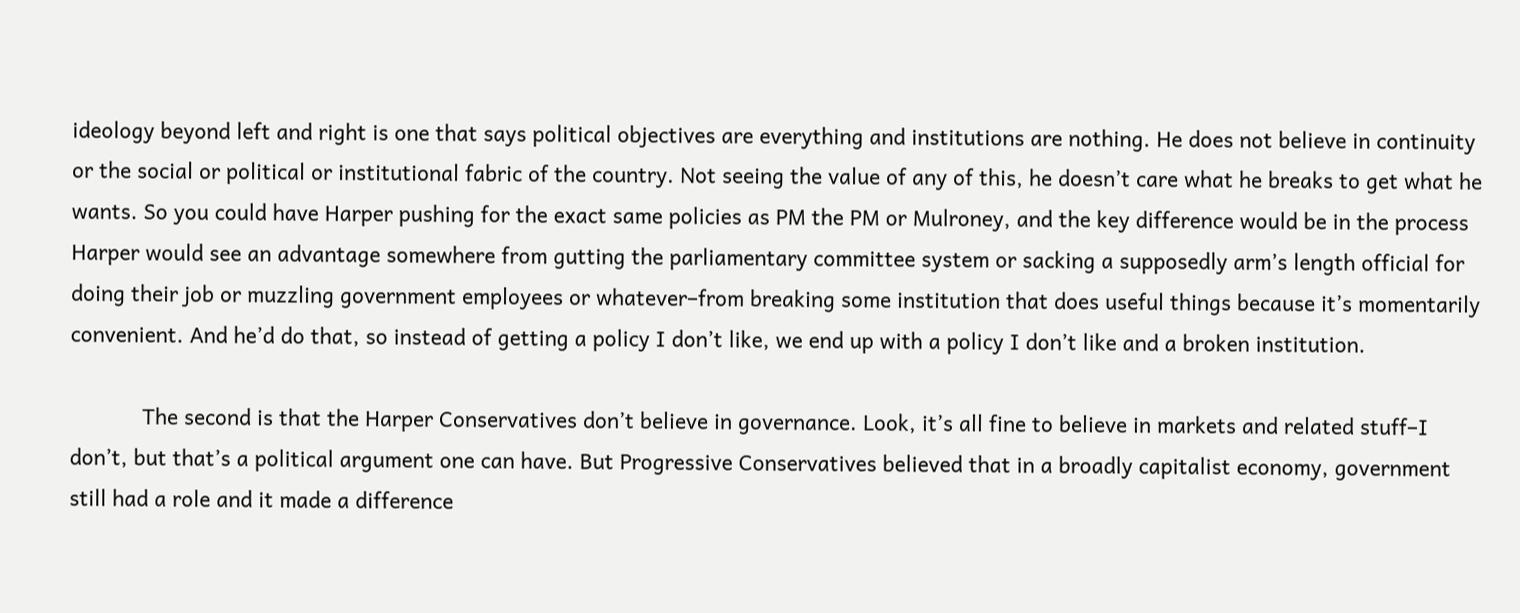ideology beyond left and right is one that says political objectives are everything and institutions are nothing. He does not believe in continuity or the social or political or institutional fabric of the country. Not seeing the value of any of this, he doesn’t care what he breaks to get what he wants. So you could have Harper pushing for the exact same policies as PM the PM or Mulroney, and the key difference would be in the process Harper would see an advantage somewhere from gutting the parliamentary committee system or sacking a supposedly arm’s length official for doing their job or muzzling government employees or whatever–from breaking some institution that does useful things because it’s momentarily convenient. And he’d do that, so instead of getting a policy I don’t like, we end up with a policy I don’t like and a broken institution.

            The second is that the Harper Conservatives don’t believe in governance. Look, it’s all fine to believe in markets and related stuff–I don’t, but that’s a political argument one can have. But Progressive Conservatives believed that in a broadly capitalist economy, government still had a role and it made a difference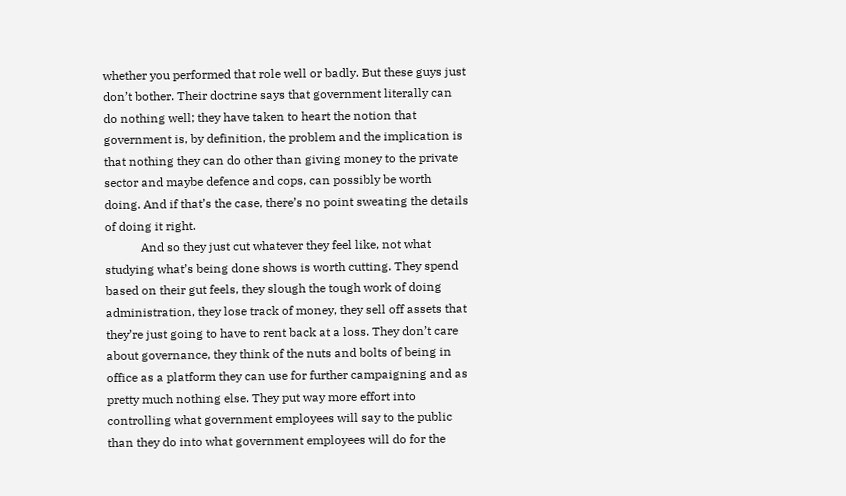whether you performed that role well or badly. But these guys just don’t bother. Their doctrine says that government literally can do nothing well; they have taken to heart the notion that government is, by definition, the problem and the implication is that nothing they can do other than giving money to the private sector and maybe defence and cops, can possibly be worth doing. And if that’s the case, there’s no point sweating the details of doing it right.
            And so they just cut whatever they feel like, not what studying what’s being done shows is worth cutting. They spend based on their gut feels, they slough the tough work of doing administration, they lose track of money, they sell off assets that they’re just going to have to rent back at a loss. They don’t care about governance, they think of the nuts and bolts of being in office as a platform they can use for further campaigning and as pretty much nothing else. They put way more effort into controlling what government employees will say to the public than they do into what government employees will do for the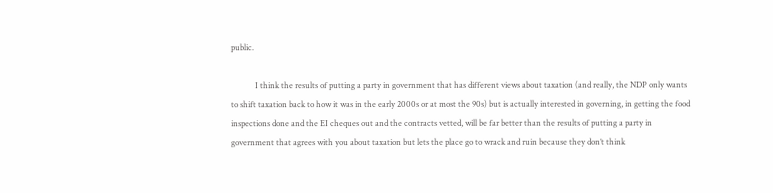public.

            I think the results of putting a party in government that has different views about taxation (and really, the NDP only wants to shift taxation back to how it was in the early 2000s or at most the 90s) but is actually interested in governing, in getting the food inspections done and the EI cheques out and the contracts vetted, will be far better than the results of putting a party in government that agrees with you about taxation but lets the place go to wrack and ruin because they don’t think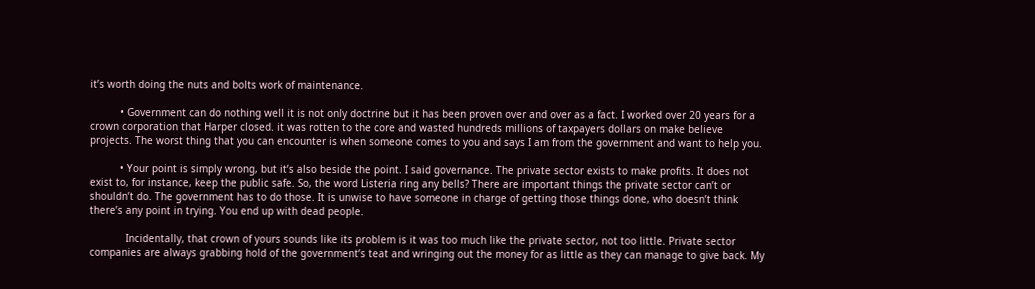it’s worth doing the nuts and bolts work of maintenance.

          • Government can do nothing well it is not only doctrine but it has been proven over and over as a fact. I worked over 20 years for a crown corporation that Harper closed. it was rotten to the core and wasted hundreds millions of taxpayers dollars on make believe projects. The worst thing that you can encounter is when someone comes to you and says I am from the government and want to help you.

          • Your point is simply wrong, but it’s also beside the point. I said governance. The private sector exists to make profits. It does not exist to, for instance, keep the public safe. So, the word Listeria ring any bells? There are important things the private sector can’t or shouldn’t do. The government has to do those. It is unwise to have someone in charge of getting those things done, who doesn’t think there’s any point in trying. You end up with dead people.

            Incidentally, that crown of yours sounds like its problem is it was too much like the private sector, not too little. Private sector companies are always grabbing hold of the government’s teat and wringing out the money for as little as they can manage to give back. My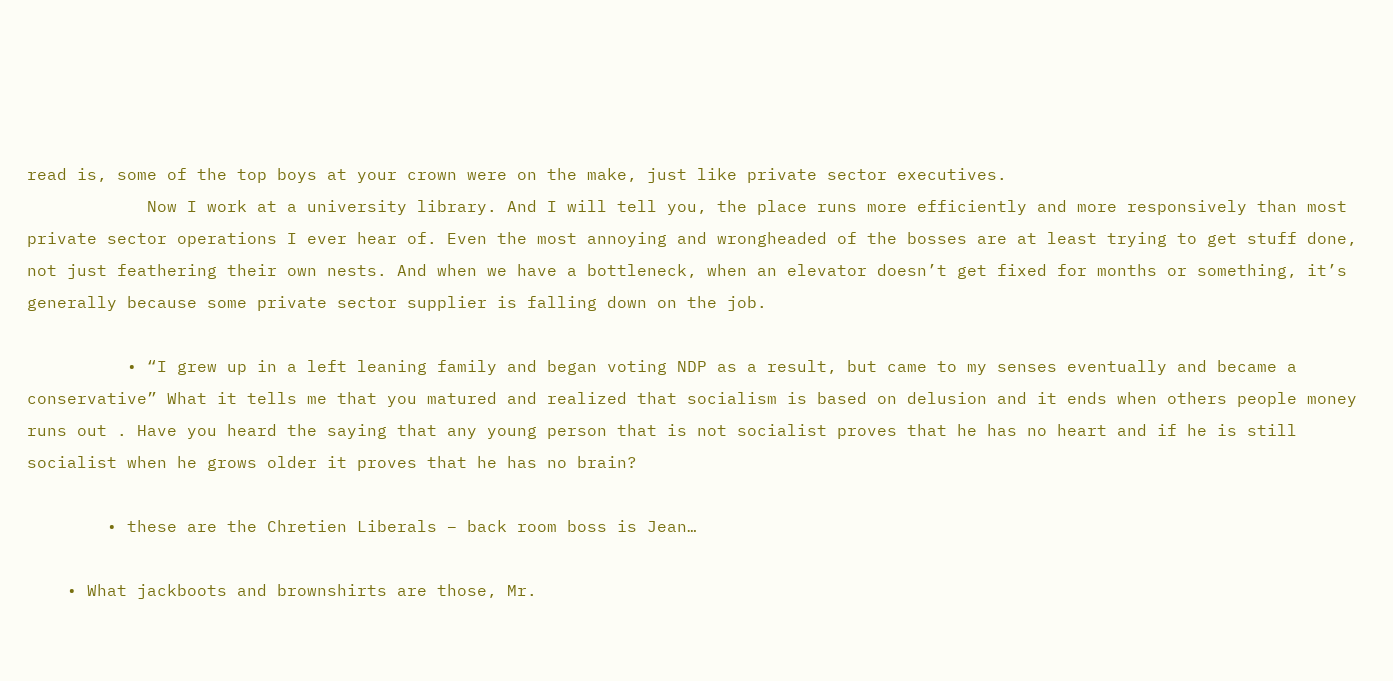read is, some of the top boys at your crown were on the make, just like private sector executives.
            Now I work at a university library. And I will tell you, the place runs more efficiently and more responsively than most private sector operations I ever hear of. Even the most annoying and wrongheaded of the bosses are at least trying to get stuff done, not just feathering their own nests. And when we have a bottleneck, when an elevator doesn’t get fixed for months or something, it’s generally because some private sector supplier is falling down on the job.

          • “I grew up in a left leaning family and began voting NDP as a result, but came to my senses eventually and became a conservative” What it tells me that you matured and realized that socialism is based on delusion and it ends when others people money runs out . Have you heard the saying that any young person that is not socialist proves that he has no heart and if he is still socialist when he grows older it proves that he has no brain?

        • these are the Chretien Liberals – back room boss is Jean…

    • What jackboots and brownshirts are those, Mr.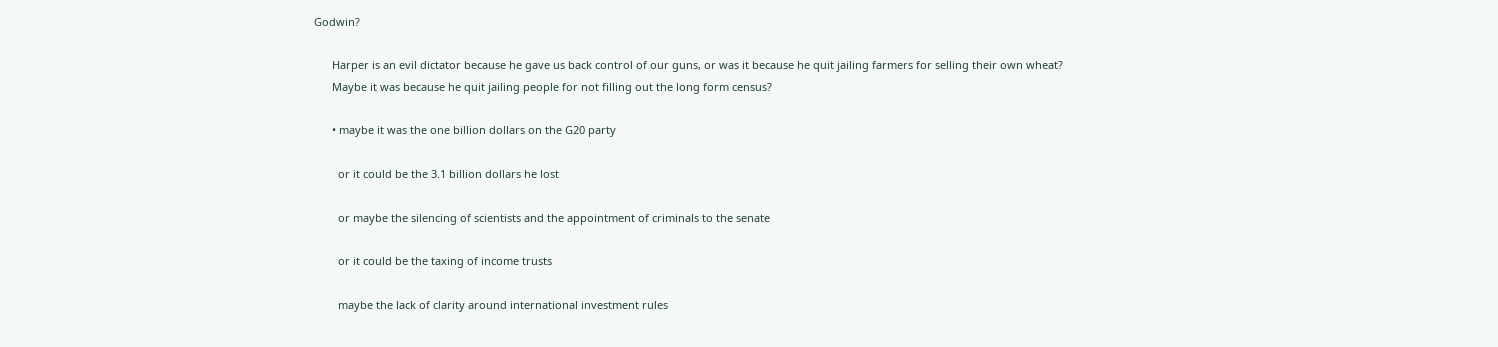Godwin?

      Harper is an evil dictator because he gave us back control of our guns, or was it because he quit jailing farmers for selling their own wheat?
      Maybe it was because he quit jailing people for not filling out the long form census?

      • maybe it was the one billion dollars on the G20 party

        or it could be the 3.1 billion dollars he lost

        or maybe the silencing of scientists and the appointment of criminals to the senate

        or it could be the taxing of income trusts

        maybe the lack of clarity around international investment rules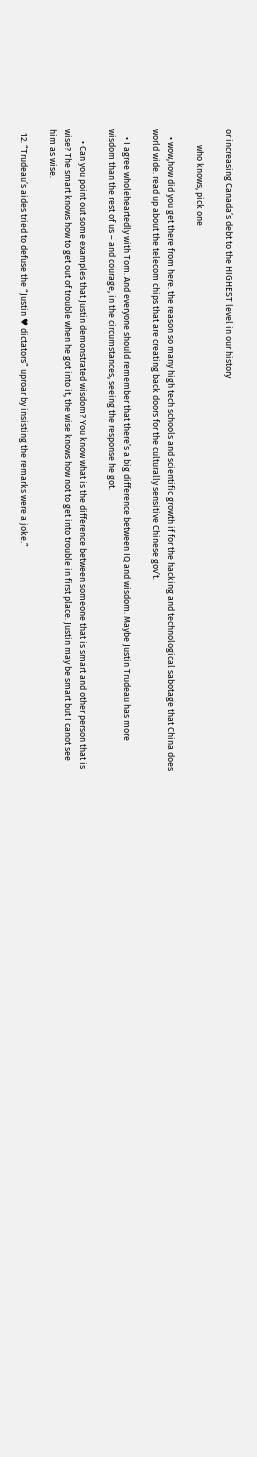or increasing Canada’s debt to the HIGHEST level in our history

        who knows, pick one

    • wow,how did you get there from here. the reason so many high tech schools and scientific growth if for the hacking and technological sabotage that China does world wide. read up about the telecom chips that are creating back doors for the culturally sensitive Chinese gov’t.

    • I agree wholeheartedly with Tom. And everyone should remember that there’s a big difference between IQ and wisdom. Maybe Justin Trudeau has more wisdom than the rest of us – and courage, in the circumstances, seeing the response he got.

      • Can you point out some examples that Justin demonstrated wisdom? You know what is the difference between someone that is smart and other person that is wise? The smart knows how to get out of trouble when he got into it, the wise knows how not to get into trouble in first place. Justin may be smart but I canot see him as wise.

  12. “Trudeau’s aides tried to defuse the “Justin ♥ dictators” uproar by insisting the remarks were a joke.”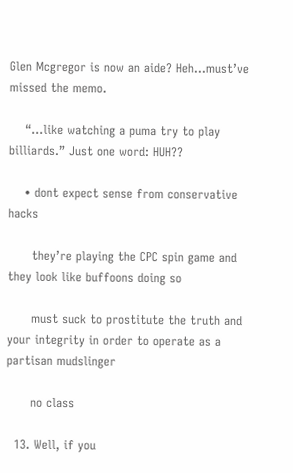Glen Mcgregor is now an aide? Heh…must’ve missed the memo.

    “…like watching a puma try to play billiards.” Just one word: HUH??

    • dont expect sense from conservative hacks

      they’re playing the CPC spin game and they look like buffoons doing so

      must suck to prostitute the truth and your integrity in order to operate as a partisan mudslinger

      no class

  13. Well, if you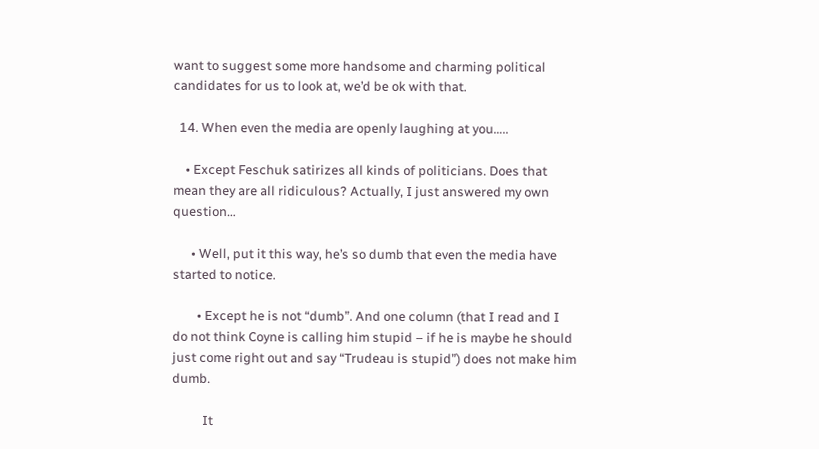want to suggest some more handsome and charming political candidates for us to look at, we’d be ok with that.

  14. When even the media are openly laughing at you…..

    • Except Feschuk satirizes all kinds of politicians. Does that mean they are all ridiculous? Actually, I just answered my own question…

      • Well, put it this way, he’s so dumb that even the media have started to notice.

        • Except he is not “dumb”. And one column (that I read and I do not think Coyne is calling him stupid – if he is maybe he should just come right out and say “Trudeau is stupid”) does not make him dumb.

          It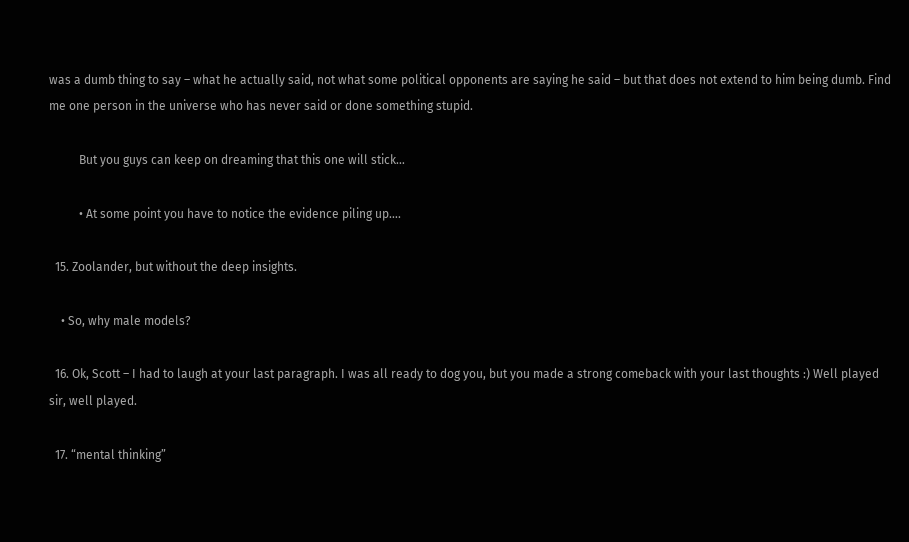was a dumb thing to say – what he actually said, not what some political opponents are saying he said – but that does not extend to him being dumb. Find me one person in the universe who has never said or done something stupid.

          But you guys can keep on dreaming that this one will stick…

          • At some point you have to notice the evidence piling up….

  15. Zoolander, but without the deep insights.

    • So, why male models?

  16. Ok, Scott – I had to laugh at your last paragraph. I was all ready to dog you, but you made a strong comeback with your last thoughts :) Well played sir, well played.

  17. “mental thinking”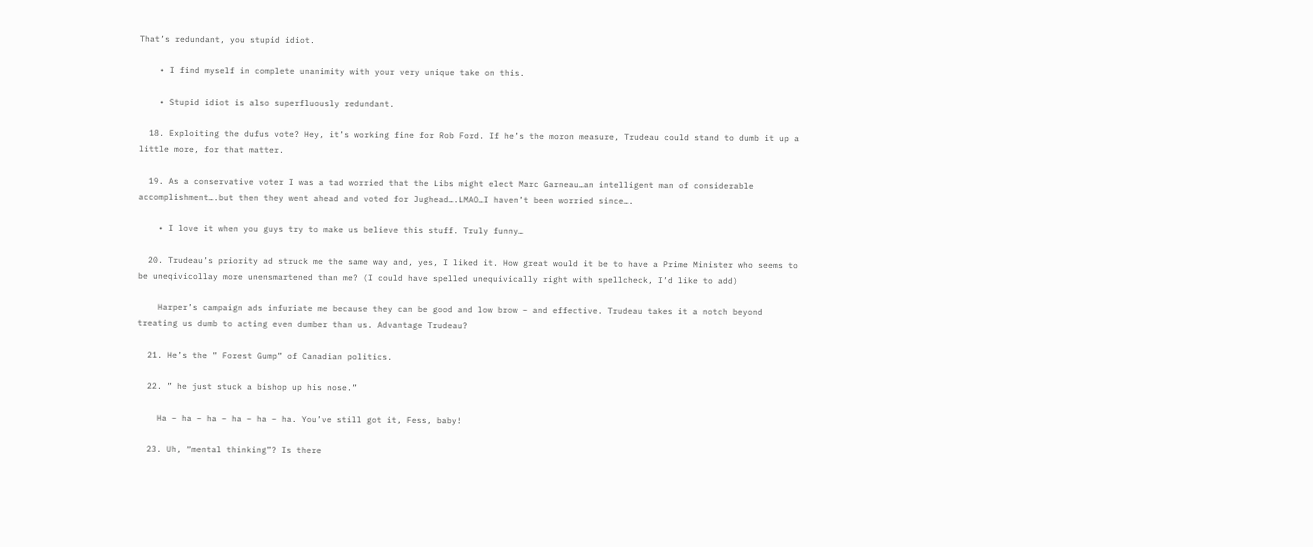That’s redundant, you stupid idiot.

    • I find myself in complete unanimity with your very unique take on this.

    • Stupid idiot is also superfluously redundant.

  18. Exploiting the dufus vote? Hey, it’s working fine for Rob Ford. If he’s the moron measure, Trudeau could stand to dumb it up a little more, for that matter.

  19. As a conservative voter I was a tad worried that the Libs might elect Marc Garneau…an intelligent man of considerable accomplishment….but then they went ahead and voted for Jughead….LMAO…I haven’t been worried since….

    • I love it when you guys try to make us believe this stuff. Truly funny…

  20. Trudeau’s priority ad struck me the same way and, yes, I liked it. How great would it be to have a Prime Minister who seems to be uneqivicollay more unensmartened than me? (I could have spelled unequivically right with spellcheck, I’d like to add)

    Harper’s campaign ads infuriate me because they can be good and low brow – and effective. Trudeau takes it a notch beyond treating us dumb to acting even dumber than us. Advantage Trudeau?

  21. He’s the ” Forest Gump” of Canadian politics.

  22. ” he just stuck a bishop up his nose.”

    Ha – ha – ha – ha – ha – ha. You’ve still got it, Fess, baby!

  23. Uh, “mental thinking”? Is there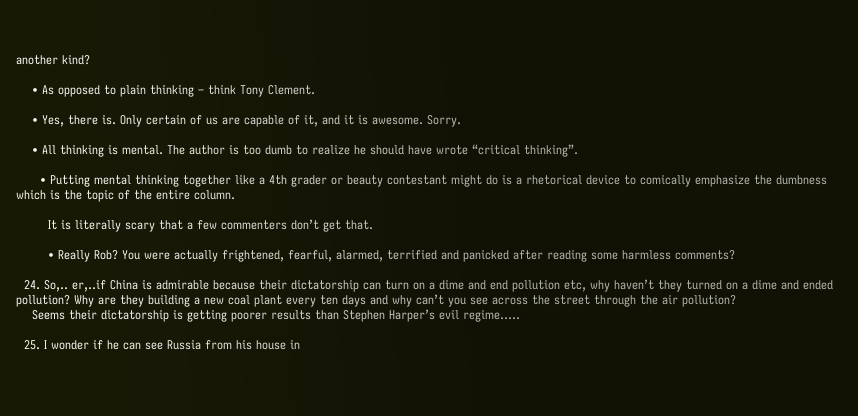another kind?

    • As opposed to plain thinking – think Tony Clement.

    • Yes, there is. Only certain of us are capable of it, and it is awesome. Sorry.

    • All thinking is mental. The author is too dumb to realize he should have wrote “critical thinking”.

      • Putting mental thinking together like a 4th grader or beauty contestant might do is a rhetorical device to comically emphasize the dumbness which is the topic of the entire column.

        It is literally scary that a few commenters don’t get that.

        • Really Rob? You were actually frightened, fearful, alarmed, terrified and panicked after reading some harmless comments?

  24. So,.. er,..if China is admirable because their dictatorship can turn on a dime and end pollution etc, why haven’t they turned on a dime and ended pollution? Why are they building a new coal plant every ten days and why can’t you see across the street through the air pollution?
    Seems their dictatorship is getting poorer results than Stephen Harper’s evil regime…..

  25. I wonder if he can see Russia from his house in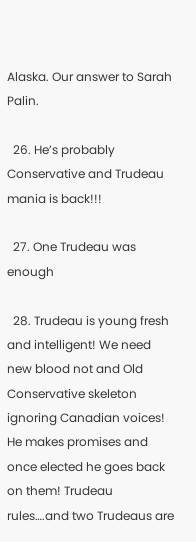Alaska. Our answer to Sarah Palin.

  26. He’s probably Conservative and Trudeau mania is back!!!

  27. One Trudeau was enough

  28. Trudeau is young fresh and intelligent! We need new blood not and Old Conservative skeleton ignoring Canadian voices! He makes promises and once elected he goes back on them! Trudeau rules….and two Trudeaus are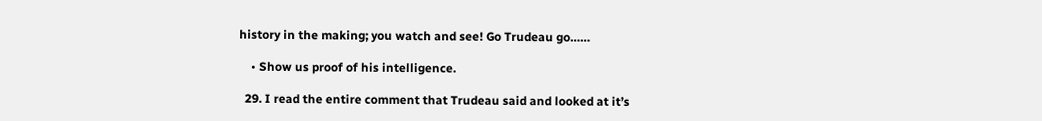history in the making; you watch and see! Go Trudeau go……

    • Show us proof of his intelligence.

  29. I read the entire comment that Trudeau said and looked at it’s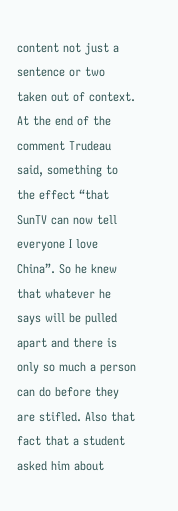content not just a sentence or two taken out of context. At the end of the comment Trudeau said, something to the effect “that SunTV can now tell everyone I love China”. So he knew that whatever he says will be pulled apart and there is only so much a person can do before they are stifled. Also that fact that a student asked him about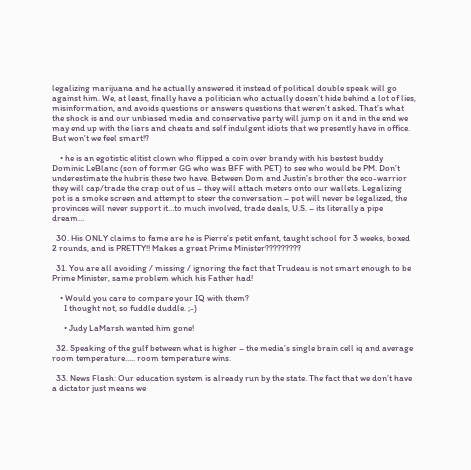legalizing marijuana and he actually answered it instead of political double speak will go against him. We, at least, finally have a politician who actually doesn’t hide behind a lot of lies, misinformation, and avoids questions or answers questions that weren’t asked. That’s what the shock is and our unbiased media and conservative party will jump on it and in the end we may end up with the liars and cheats and self indulgent idiots that we presently have in office. But won’t we feel smart!?

    • he is an egotistic elitist clown who flipped a coin over brandy with his bestest buddy Dominic LeBlanc (son of former GG who was BFF with PET) to see who would be PM. Don’t underestimate the hubris these two have. Between Dom and Justin’s brother the eco-warrior they will cap/trade the crap out of us – they will attach meters onto our wallets. Legalizing pot is a smoke screen and attempt to steer the conversation – pot will never be legalized, the provinces will never support it…to much involved, trade deals, U.S. – its literally a pipe dream…

  30. His ONLY claims to fame are he is Pierre’s petit enfant, taught school for 3 weeks, boxed 2 rounds, and is PRETTY!! Makes a great Prime Minister?????????

  31. You are all avoiding / missing / ignoring the fact that Trudeau is not smart enough to be Prime Minister, same problem which his Father had!

    • Would you care to compare your IQ with them?
      I thought not, so fuddle duddle. ;-)

      • Judy LaMarsh wanted him gone!

  32. Speaking of the gulf between what is higher – the media’s single brain cell iq and average room temperature….. room temperature wins.

  33. News Flash: Our education system is already run by the state. The fact that we don’t have a dictator just means we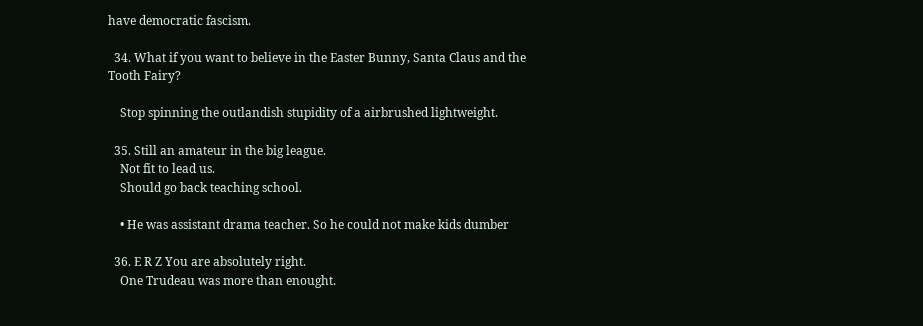have democratic fascism.

  34. What if you want to believe in the Easter Bunny, Santa Claus and the Tooth Fairy?

    Stop spinning the outlandish stupidity of a airbrushed lightweight.

  35. Still an amateur in the big league.
    Not fit to lead us.
    Should go back teaching school.

    • He was assistant drama teacher. So he could not make kids dumber

  36. E R Z You are absolutely right.
    One Trudeau was more than enought.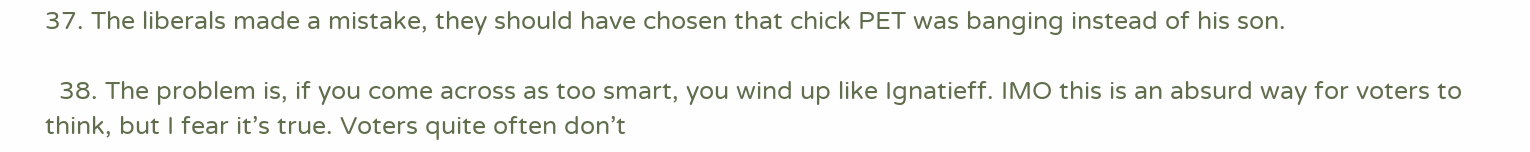37. The liberals made a mistake, they should have chosen that chick PET was banging instead of his son.

  38. The problem is, if you come across as too smart, you wind up like Ignatieff. IMO this is an absurd way for voters to think, but I fear it’s true. Voters quite often don’t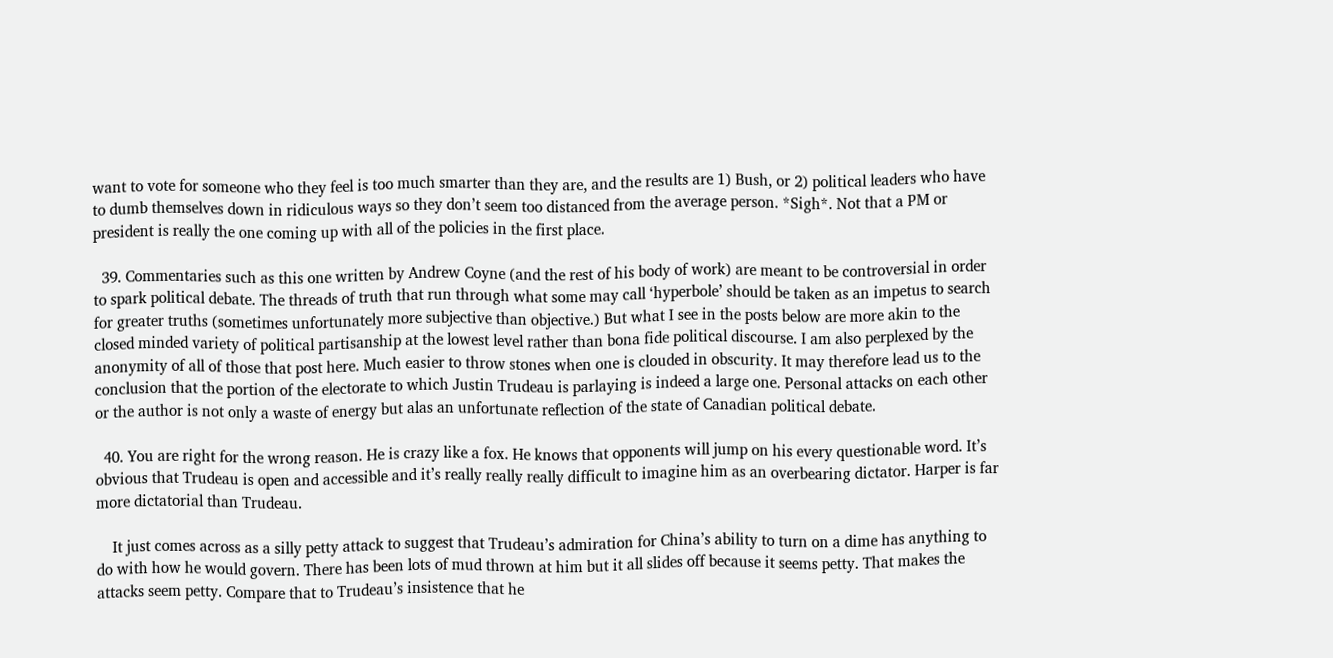want to vote for someone who they feel is too much smarter than they are, and the results are 1) Bush, or 2) political leaders who have to dumb themselves down in ridiculous ways so they don’t seem too distanced from the average person. *Sigh*. Not that a PM or president is really the one coming up with all of the policies in the first place.

  39. Commentaries such as this one written by Andrew Coyne (and the rest of his body of work) are meant to be controversial in order to spark political debate. The threads of truth that run through what some may call ‘hyperbole’ should be taken as an impetus to search for greater truths (sometimes unfortunately more subjective than objective.) But what I see in the posts below are more akin to the closed minded variety of political partisanship at the lowest level rather than bona fide political discourse. I am also perplexed by the anonymity of all of those that post here. Much easier to throw stones when one is clouded in obscurity. It may therefore lead us to the conclusion that the portion of the electorate to which Justin Trudeau is parlaying is indeed a large one. Personal attacks on each other or the author is not only a waste of energy but alas an unfortunate reflection of the state of Canadian political debate.

  40. You are right for the wrong reason. He is crazy like a fox. He knows that opponents will jump on his every questionable word. It’s obvious that Trudeau is open and accessible and it’s really really really difficult to imagine him as an overbearing dictator. Harper is far more dictatorial than Trudeau.

    It just comes across as a silly petty attack to suggest that Trudeau’s admiration for China’s ability to turn on a dime has anything to do with how he would govern. There has been lots of mud thrown at him but it all slides off because it seems petty. That makes the attacks seem petty. Compare that to Trudeau’s insistence that he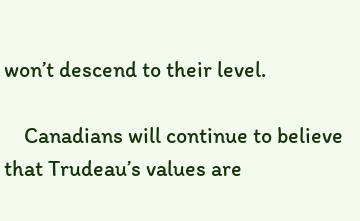won’t descend to their level.

    Canadians will continue to believe that Trudeau’s values are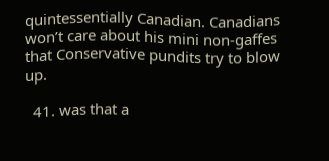quintessentially Canadian. Canadians won’t care about his mini non-gaffes that Conservative pundits try to blow up.

  41. was that a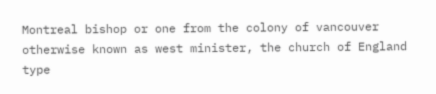Montreal bishop or one from the colony of vancouver otherwise known as west minister, the church of England type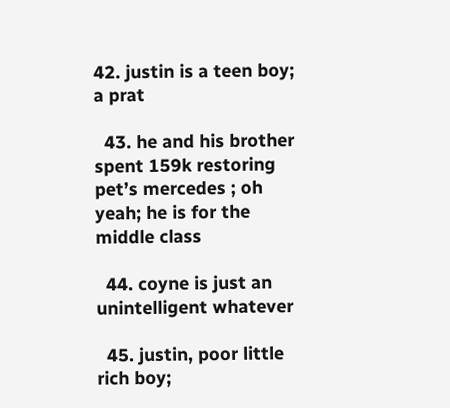42. justin is a teen boy; a prat

  43. he and his brother spent 159k restoring pet’s mercedes ; oh yeah; he is for the middle class

  44. coyne is just an unintelligent whatever

  45. justin, poor little rich boy;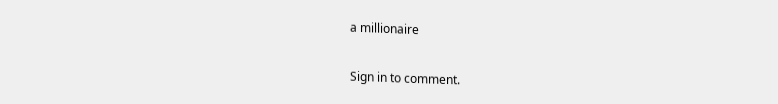a millionaire

Sign in to comment.